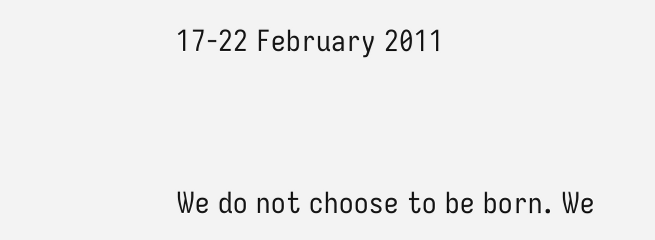17-22 February 2011



We do not choose to be born. We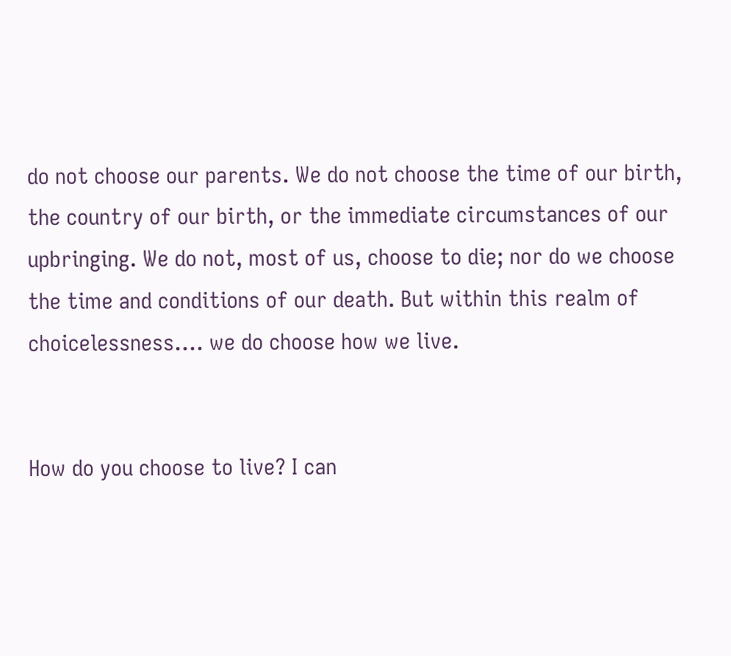do not choose our parents. We do not choose the time of our birth, the country of our birth, or the immediate circumstances of our upbringing. We do not, most of us, choose to die; nor do we choose the time and conditions of our death. But within this realm of choicelessness…. we do choose how we live.


How do you choose to live? I can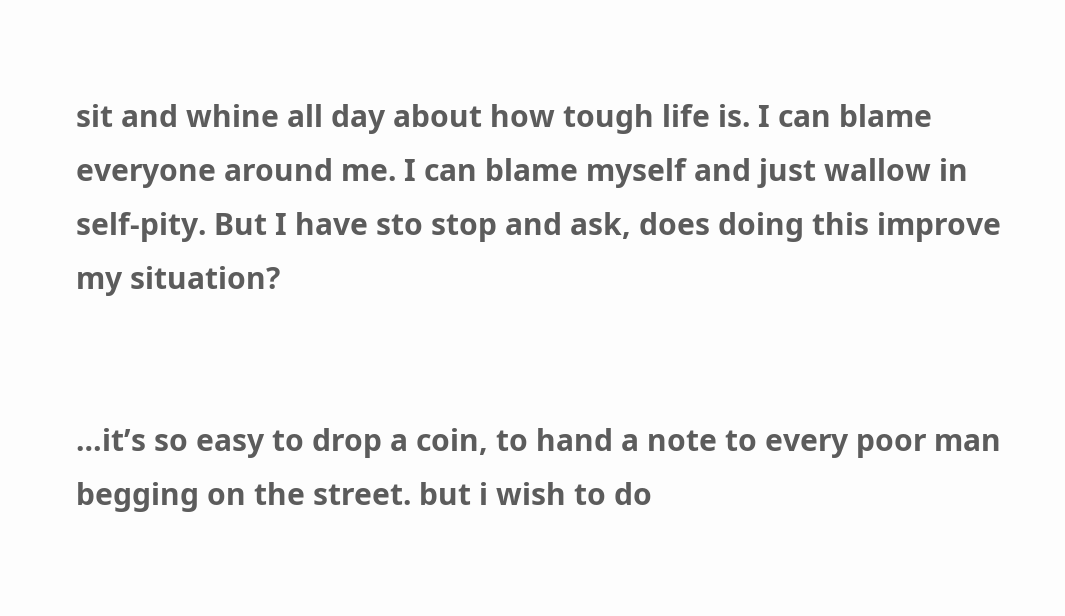sit and whine all day about how tough life is. I can blame everyone around me. I can blame myself and just wallow in self-pity. But I have sto stop and ask, does doing this improve my situation?


…it’s so easy to drop a coin, to hand a note to every poor man begging on the street. but i wish to do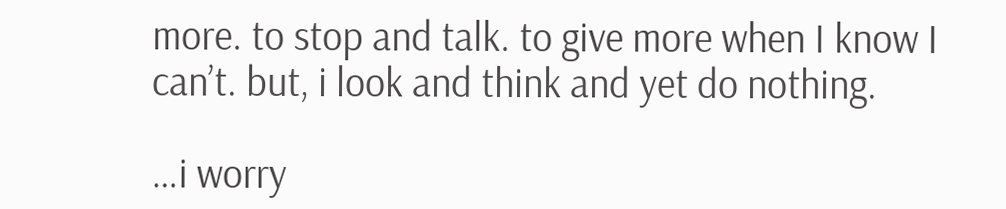more. to stop and talk. to give more when I know I can’t. but, i look and think and yet do nothing.

…i worry